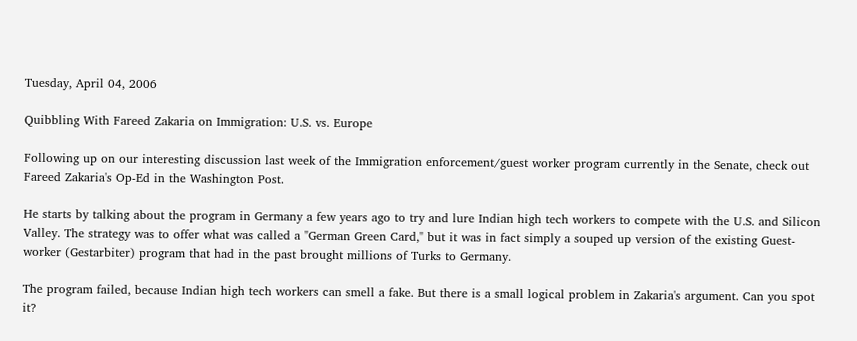Tuesday, April 04, 2006

Quibbling With Fareed Zakaria on Immigration: U.S. vs. Europe

Following up on our interesting discussion last week of the Immigration enforcement/guest worker program currently in the Senate, check out Fareed Zakaria's Op-Ed in the Washington Post.

He starts by talking about the program in Germany a few years ago to try and lure Indian high tech workers to compete with the U.S. and Silicon Valley. The strategy was to offer what was called a "German Green Card," but it was in fact simply a souped up version of the existing Guest-worker (Gestarbiter) program that had in the past brought millions of Turks to Germany.

The program failed, because Indian high tech workers can smell a fake. But there is a small logical problem in Zakaria's argument. Can you spot it?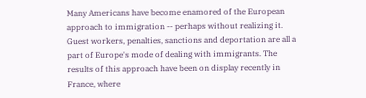Many Americans have become enamored of the European approach to immigration -- perhaps without realizing it. Guest workers, penalties, sanctions and deportation are all a part of Europe's mode of dealing with immigrants. The results of this approach have been on display recently in France, where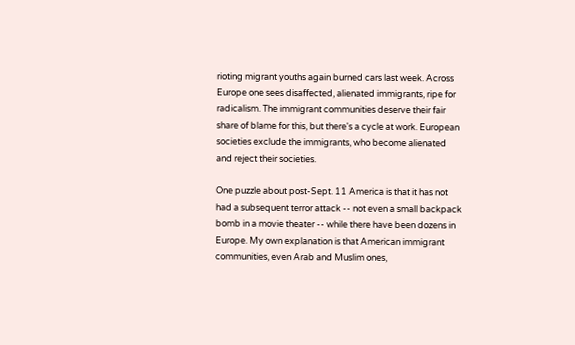rioting migrant youths again burned cars last week. Across Europe one sees disaffected, alienated immigrants, ripe for radicalism. The immigrant communities deserve their fair share of blame for this, but there's a cycle at work. European societies exclude the immigrants, who become alienated and reject their societies.

One puzzle about post-Sept. 11 America is that it has not had a subsequent terror attack -- not even a small backpack bomb in a movie theater -- while there have been dozens in Europe. My own explanation is that American immigrant communities, even Arab and Muslim ones,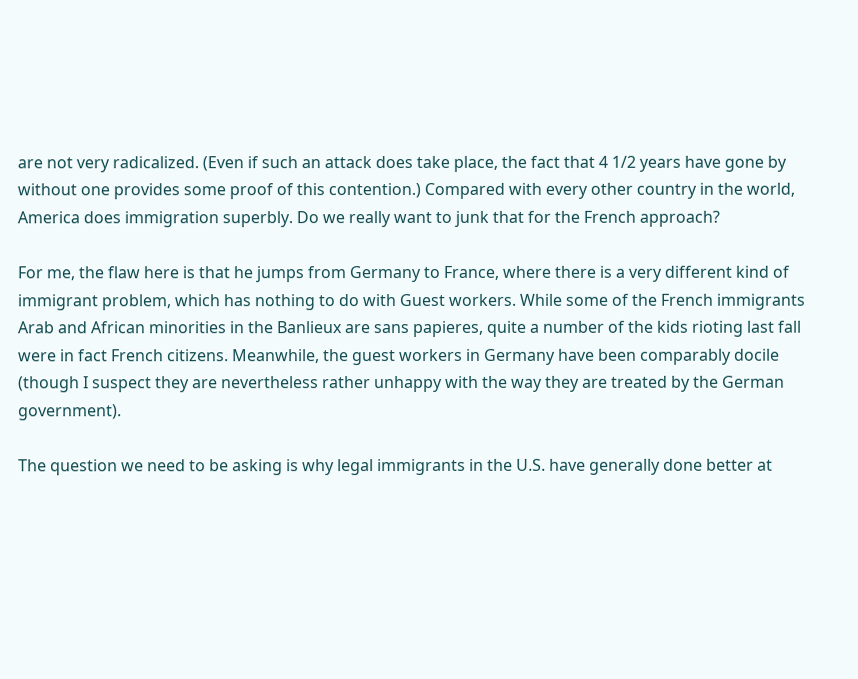are not very radicalized. (Even if such an attack does take place, the fact that 4 1/2 years have gone by without one provides some proof of this contention.) Compared with every other country in the world, America does immigration superbly. Do we really want to junk that for the French approach?

For me, the flaw here is that he jumps from Germany to France, where there is a very different kind of immigrant problem, which has nothing to do with Guest workers. While some of the French immigrants Arab and African minorities in the Banlieux are sans papieres, quite a number of the kids rioting last fall were in fact French citizens. Meanwhile, the guest workers in Germany have been comparably docile (though I suspect they are nevertheless rather unhappy with the way they are treated by the German government).

The question we need to be asking is why legal immigrants in the U.S. have generally done better at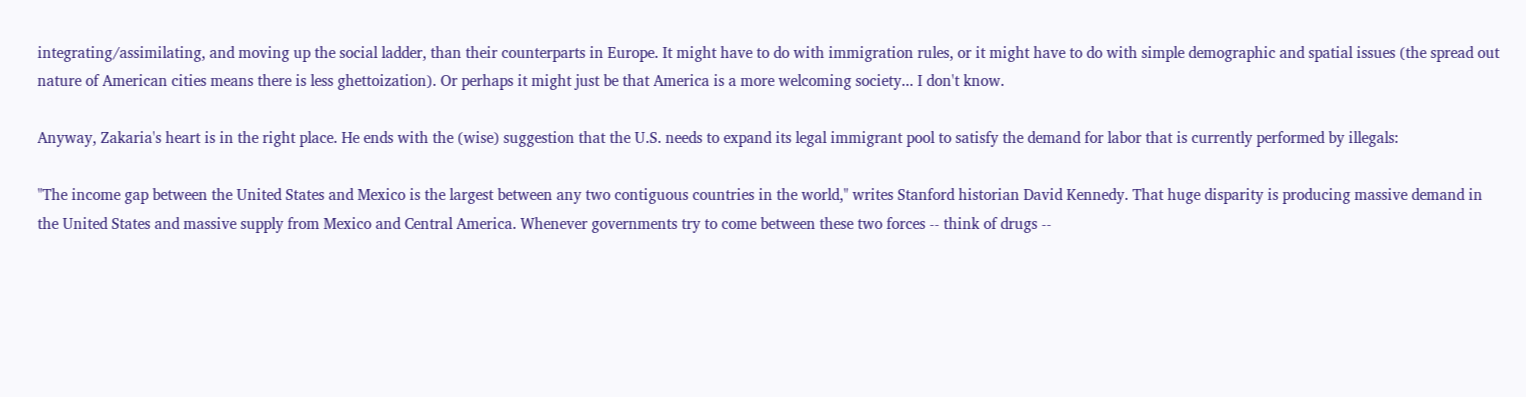integrating/assimilating, and moving up the social ladder, than their counterparts in Europe. It might have to do with immigration rules, or it might have to do with simple demographic and spatial issues (the spread out nature of American cities means there is less ghettoization). Or perhaps it might just be that America is a more welcoming society... I don't know.

Anyway, Zakaria's heart is in the right place. He ends with the (wise) suggestion that the U.S. needs to expand its legal immigrant pool to satisfy the demand for labor that is currently performed by illegals:

"The income gap between the United States and Mexico is the largest between any two contiguous countries in the world," writes Stanford historian David Kennedy. That huge disparity is producing massive demand in the United States and massive supply from Mexico and Central America. Whenever governments try to come between these two forces -- think of drugs --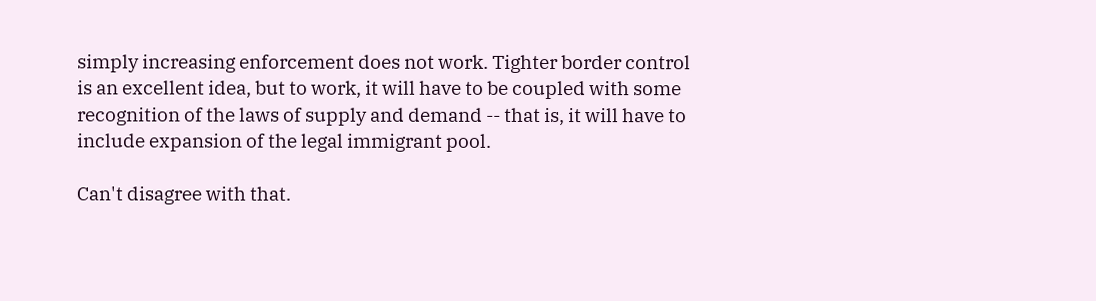simply increasing enforcement does not work. Tighter border control is an excellent idea, but to work, it will have to be coupled with some recognition of the laws of supply and demand -- that is, it will have to include expansion of the legal immigrant pool.

Can't disagree with that.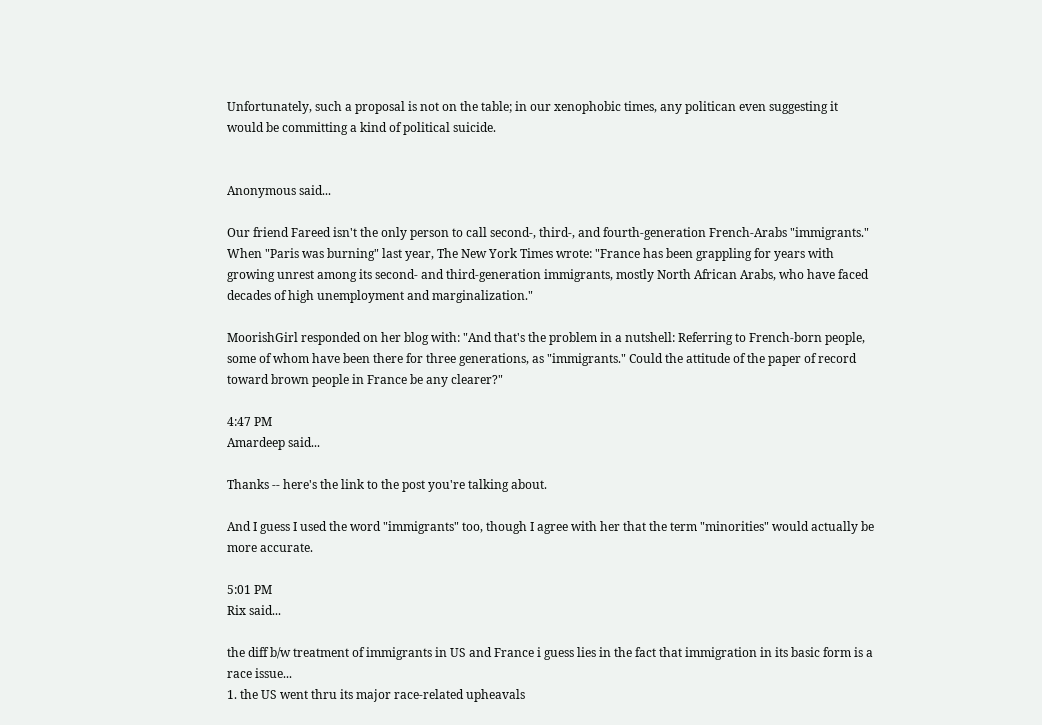Unfortunately, such a proposal is not on the table; in our xenophobic times, any politican even suggesting it would be committing a kind of political suicide.


Anonymous said...

Our friend Fareed isn't the only person to call second-, third-, and fourth-generation French-Arabs "immigrants." When "Paris was burning" last year, The New York Times wrote: "France has been grappling for years with growing unrest among its second- and third-generation immigrants, mostly North African Arabs, who have faced decades of high unemployment and marginalization."

MoorishGirl responded on her blog with: "And that's the problem in a nutshell: Referring to French-born people, some of whom have been there for three generations, as "immigrants." Could the attitude of the paper of record toward brown people in France be any clearer?"

4:47 PM
Amardeep said...

Thanks -- here's the link to the post you're talking about.

And I guess I used the word "immigrants" too, though I agree with her that the term "minorities" would actually be more accurate.

5:01 PM
Rix said...

the diff b/w treatment of immigrants in US and France i guess lies in the fact that immigration in its basic form is a race issue...
1. the US went thru its major race-related upheavals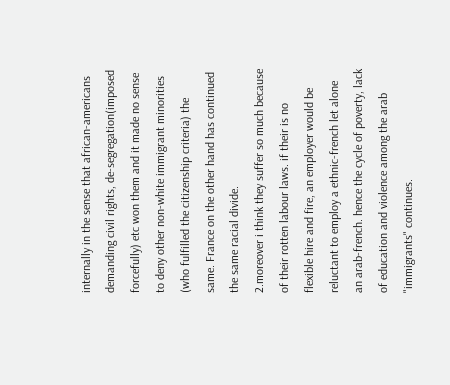internally in the sense that african-americans demanding civil rights, de-segregation(imposed forcefully) etc won them and it made no sense to deny other non-white immigrant minorities (who fulfilled the citizenship criteria) the same. France on the other hand has continued the same racial divide.
2.moreover i think they suffer so much because of their rotten labour laws. if their is no flexible hire and fire, an employer would be reluctant to employ a ethnic-french let alone an arab-french. hence the cycle of poverty, lack of education and violence among the arab "immigrants" continues.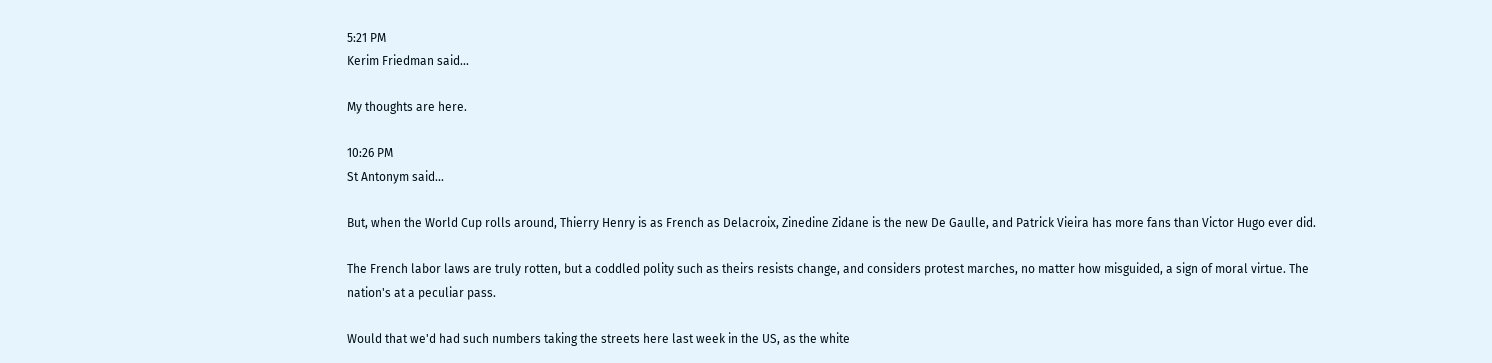5:21 PM
Kerim Friedman said...

My thoughts are here.

10:26 PM
St Antonym said...

But, when the World Cup rolls around, Thierry Henry is as French as Delacroix, Zinedine Zidane is the new De Gaulle, and Patrick Vieira has more fans than Victor Hugo ever did.

The French labor laws are truly rotten, but a coddled polity such as theirs resists change, and considers protest marches, no matter how misguided, a sign of moral virtue. The nation's at a peculiar pass.

Would that we'd had such numbers taking the streets here last week in the US, as the white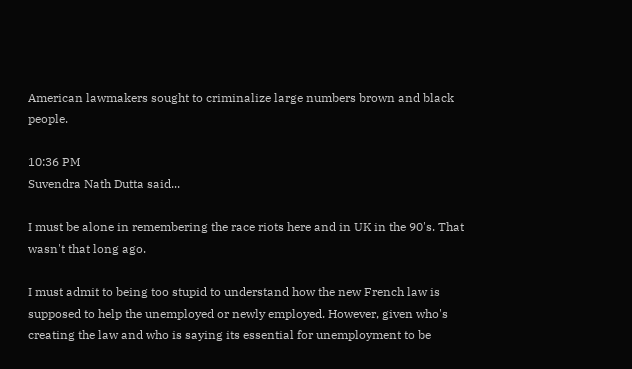American lawmakers sought to criminalize large numbers brown and black people.

10:36 PM
Suvendra Nath Dutta said...

I must be alone in remembering the race riots here and in UK in the 90's. That wasn't that long ago.

I must admit to being too stupid to understand how the new French law is supposed to help the unemployed or newly employed. However, given who's creating the law and who is saying its essential for unemployment to be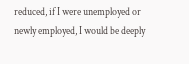reduced, if I were unemployed or newly employed, I would be deeply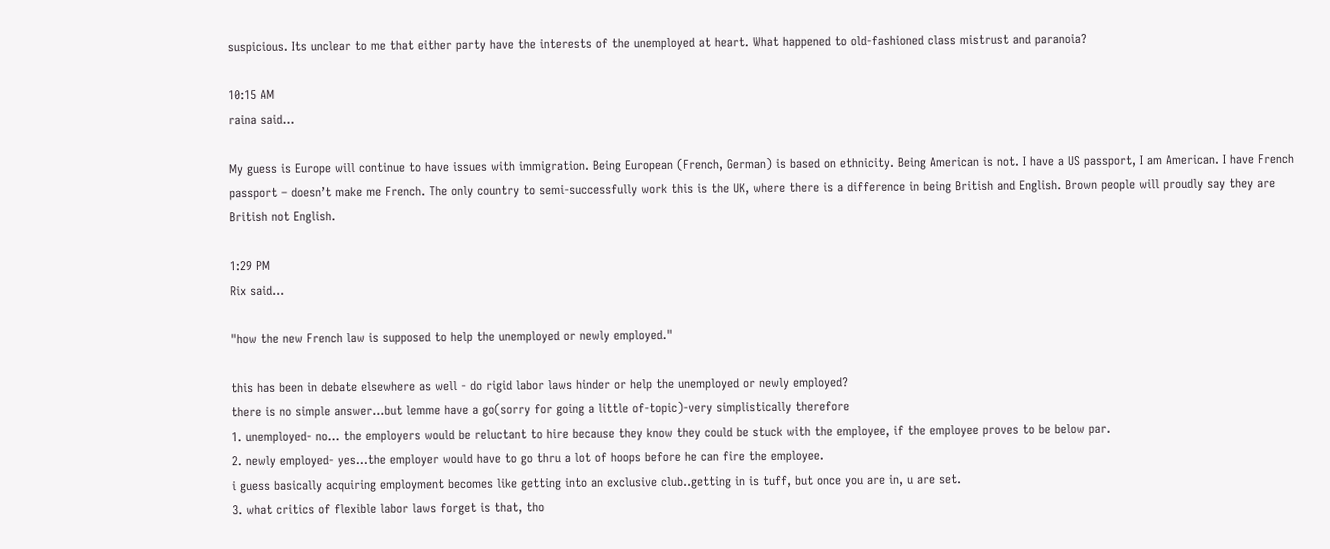suspicious. Its unclear to me that either party have the interests of the unemployed at heart. What happened to old-fashioned class mistrust and paranoia?

10:15 AM
raina said...

My guess is Europe will continue to have issues with immigration. Being European (French, German) is based on ethnicity. Being American is not. I have a US passport, I am American. I have French passport – doesn’t make me French. The only country to semi-successfully work this is the UK, where there is a difference in being British and English. Brown people will proudly say they are British not English.

1:29 PM
Rix said...

"how the new French law is supposed to help the unemployed or newly employed."

this has been in debate elsewhere as well - do rigid labor laws hinder or help the unemployed or newly employed?
there is no simple answer...but lemme have a go(sorry for going a little of-topic)-very simplistically therefore
1. unemployed- no... the employers would be reluctant to hire because they know they could be stuck with the employee, if the employee proves to be below par.
2. newly employed- yes...the employer would have to go thru a lot of hoops before he can fire the employee.
i guess basically acquiring employment becomes like getting into an exclusive club..getting in is tuff, but once you are in, u are set.
3. what critics of flexible labor laws forget is that, tho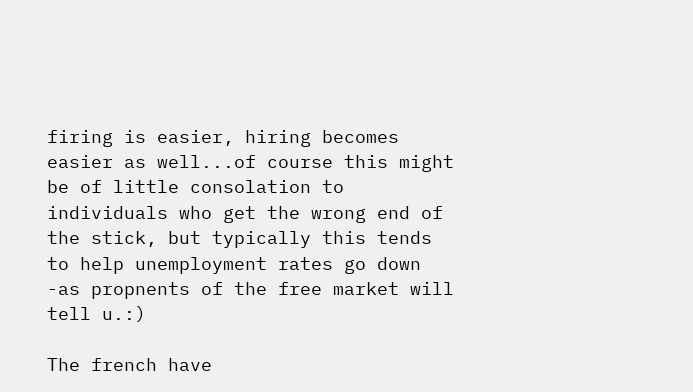firing is easier, hiring becomes easier as well...of course this might be of little consolation to individuals who get the wrong end of the stick, but typically this tends to help unemployment rates go down -as propnents of the free market will tell u.:)

The french have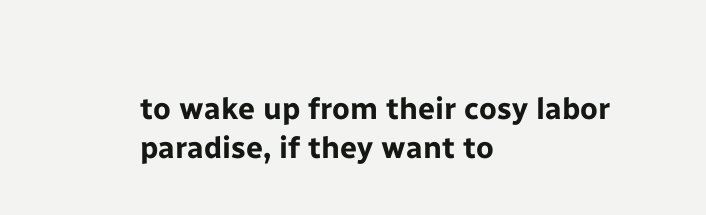to wake up from their cosy labor paradise, if they want to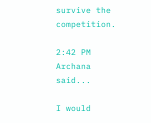survive the competition.

2:42 PM
Archana said...

I would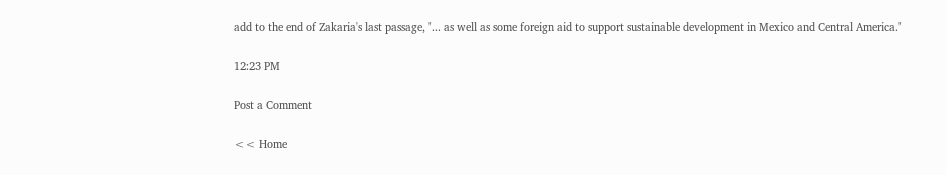add to the end of Zakaria's last passage, "... as well as some foreign aid to support sustainable development in Mexico and Central America."

12:23 PM

Post a Comment

<< Home